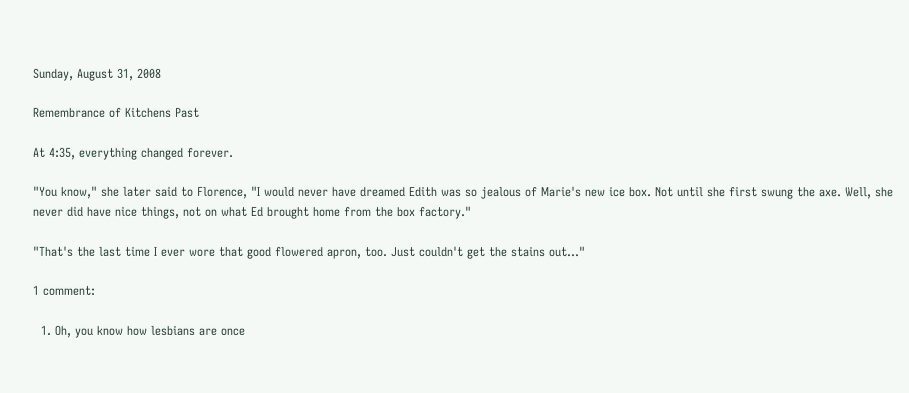Sunday, August 31, 2008

Remembrance of Kitchens Past

At 4:35, everything changed forever.

"You know," she later said to Florence, "I would never have dreamed Edith was so jealous of Marie's new ice box. Not until she first swung the axe. Well, she never did have nice things, not on what Ed brought home from the box factory."

"That's the last time I ever wore that good flowered apron, too. Just couldn't get the stains out..."

1 comment:

  1. Oh, you know how lesbians are once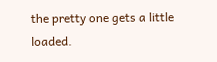the pretty one gets a little loaded.